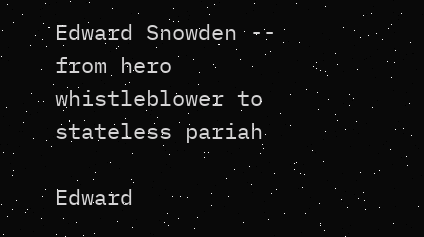Edward Snowden -- from hero whistleblower to stateless pariah

Edward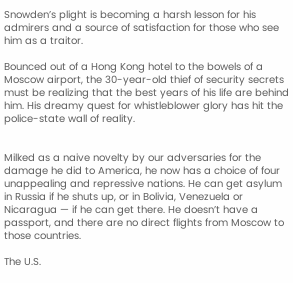Snowden’s plight is becoming a harsh lesson for his admirers and a source of satisfaction for those who see him as a traitor.

Bounced out of a Hong Kong hotel to the bowels of a Moscow airport, the 30-year-old thief of security secrets must be realizing that the best years of his life are behind him. His dreamy quest for whistleblower glory has hit the police-state wall of reality.


Milked as a naive novelty by our adversaries for the damage he did to America, he now has a choice of four unappealing and repressive nations. He can get asylum in Russia if he shuts up, or in Bolivia, Venezuela or Nicaragua — if he can get there. He doesn’t have a passport, and there are no direct flights from Moscow to those countries.

The U.S.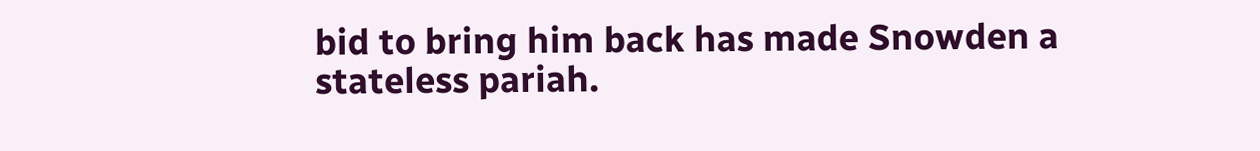bid to bring him back has made Snowden a stateless pariah.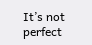It’s not perfect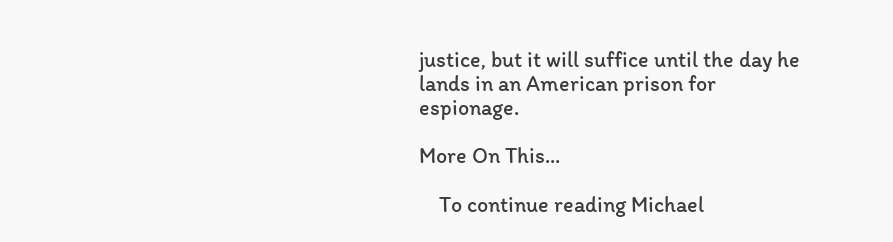justice, but it will suffice until the day he lands in an American prison for espionage.

More On This...

    To continue reading Michael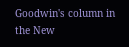Goodwin's column in the New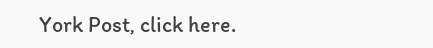York Post, click here.